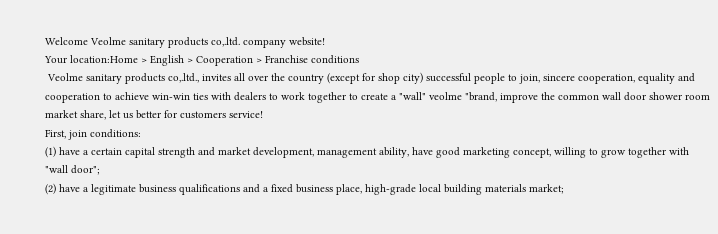Welcome Veolme sanitary products co,.ltd. company website!
Your location:Home > English > Cooperation > Franchise conditions
 Veolme sanitary products co,.ltd., invites all over the country (except for shop city) successful people to join, sincere cooperation, equality and cooperation to achieve win-win ties with dealers to work together to create a "wall" veolme "brand, improve the common wall door shower room market share, let us better for customers service!
First, join conditions:
(1) have a certain capital strength and market development, management ability, have good marketing concept, willing to grow together with "wall door";
(2) have a legitimate business qualifications and a fixed business place, high-grade local building materials market;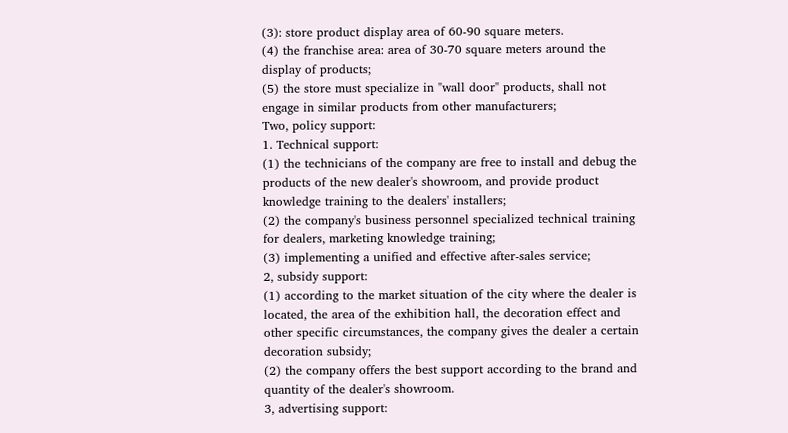(3): store product display area of 60-90 square meters.
(4) the franchise area: area of 30-70 square meters around the display of products;
(5) the store must specialize in "wall door" products, shall not engage in similar products from other manufacturers;
Two, policy support:
1. Technical support:
(1) the technicians of the company are free to install and debug the products of the new dealer's showroom, and provide product knowledge training to the dealers' installers;
(2) the company's business personnel specialized technical training for dealers, marketing knowledge training;
(3) implementing a unified and effective after-sales service;
2, subsidy support:
(1) according to the market situation of the city where the dealer is located, the area of the exhibition hall, the decoration effect and other specific circumstances, the company gives the dealer a certain decoration subsidy;
(2) the company offers the best support according to the brand and quantity of the dealer's showroom.
3, advertising support: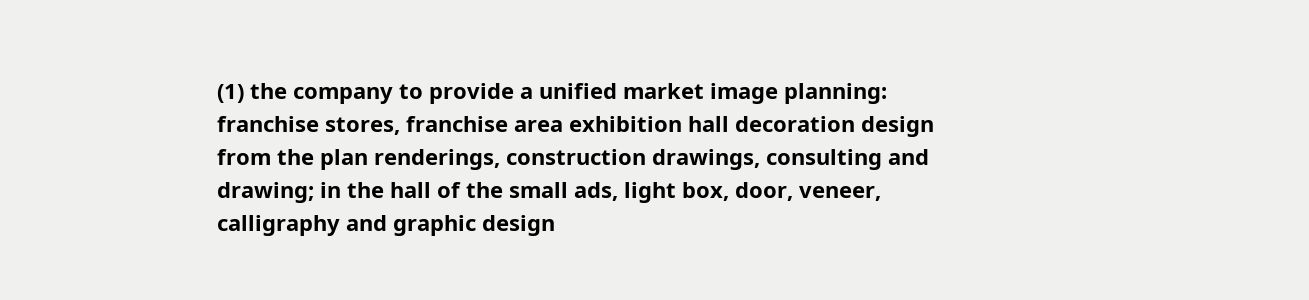(1) the company to provide a unified market image planning: franchise stores, franchise area exhibition hall decoration design from the plan renderings, construction drawings, consulting and drawing; in the hall of the small ads, light box, door, veneer, calligraphy and graphic design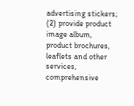advertising stickers;
(2) provide product image album, product brochures, leaflets and other services, comprehensive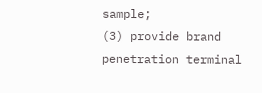sample;
(3) provide brand penetration terminal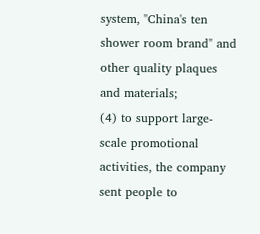system, "China's ten shower room brand" and other quality plaques and materials;
(4) to support large-scale promotional activities, the company sent people to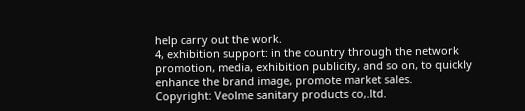help carry out the work.
4, exhibition support: in the country through the network promotion, media, exhibition publicity, and so on, to quickly enhance the brand image, promote market sales.
Copyright: Veolme sanitary products co,.ltd.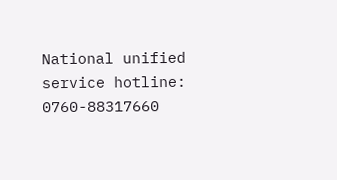National unified service hotline: 0760-88317660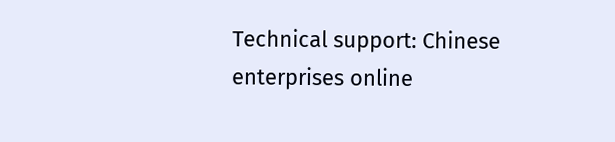Technical support: Chinese enterprises online